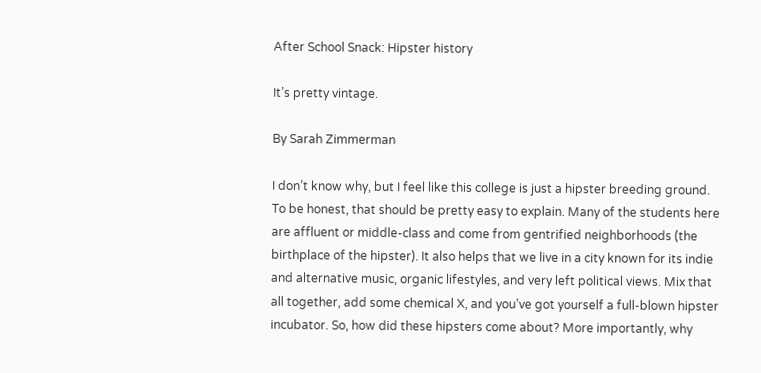After School Snack: Hipster history

It’s pretty vintage.

By Sarah Zimmerman

I don’t know why, but I feel like this college is just a hipster breeding ground. To be honest, that should be pretty easy to explain. Many of the students here are affluent or middle-class and come from gentrified neighborhoods (the birthplace of the hipster). It also helps that we live in a city known for its indie and alternative music, organic lifestyles, and very left political views. Mix that all together, add some chemical X, and you’ve got yourself a full-blown hipster incubator. So, how did these hipsters come about? More importantly, why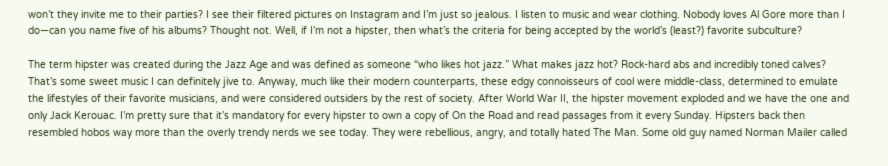won’t they invite me to their parties? I see their filtered pictures on Instagram and I’m just so jealous. I listen to music and wear clothing. Nobody loves Al Gore more than I do—can you name five of his albums? Thought not. Well, if I’m not a hipster, then what’s the criteria for being accepted by the world’s (least?) favorite subculture?

The term hipster was created during the Jazz Age and was defined as someone “who likes hot jazz.” What makes jazz hot? Rock-hard abs and incredibly toned calves? That’s some sweet music I can definitely jive to. Anyway, much like their modern counterparts, these edgy connoisseurs of cool were middle-class, determined to emulate the lifestyles of their favorite musicians, and were considered outsiders by the rest of society. After World War II, the hipster movement exploded and we have the one and only Jack Kerouac. I’m pretty sure that it’s mandatory for every hipster to own a copy of On the Road and read passages from it every Sunday. Hipsters back then resembled hobos way more than the overly trendy nerds we see today. They were rebellious, angry, and totally hated The Man. Some old guy named Norman Mailer called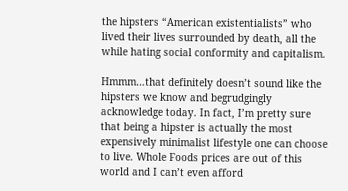the hipsters “American existentialists” who lived their lives surrounded by death, all the while hating social conformity and capitalism.

Hmmm…that definitely doesn’t sound like the hipsters we know and begrudgingly acknowledge today. In fact, I’m pretty sure that being a hipster is actually the most expensively minimalist lifestyle one can choose to live. Whole Foods prices are out of this world and I can’t even afford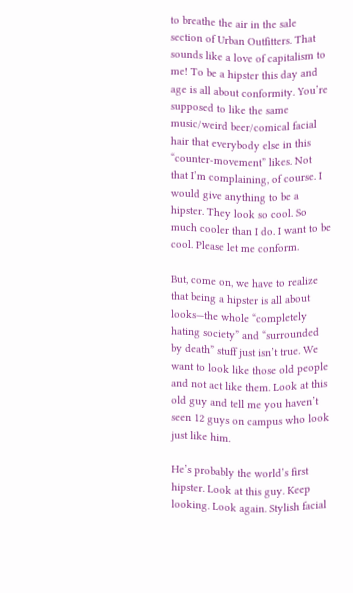to breathe the air in the sale section of Urban Outfitters. That sounds like a love of capitalism to me! To be a hipster this day and age is all about conformity. You’re supposed to like the same music/weird beer/comical facial hair that everybody else in this “counter-movement” likes. Not that I’m complaining, of course. I would give anything to be a hipster. They look so cool. So much cooler than I do. I want to be cool. Please let me conform.

But, come on, we have to realize that being a hipster is all about looks—the whole “completely hating society” and “surrounded by death” stuff just isn’t true. We want to look like those old people and not act like them. Look at this old guy and tell me you haven’t seen 12 guys on campus who look just like him.

He’s probably the world’s first hipster. Look at this guy. Keep looking. Look again. Stylish facial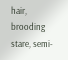hair, brooding stare, semi-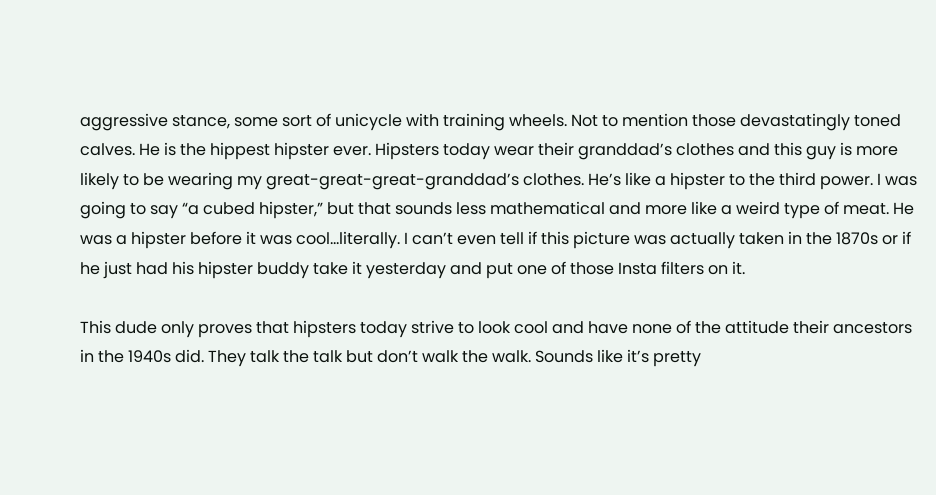aggressive stance, some sort of unicycle with training wheels. Not to mention those devastatingly toned calves. He is the hippest hipster ever. Hipsters today wear their granddad’s clothes and this guy is more likely to be wearing my great-great-great-granddad’s clothes. He’s like a hipster to the third power. I was going to say “a cubed hipster,” but that sounds less mathematical and more like a weird type of meat. He was a hipster before it was cool…literally. I can’t even tell if this picture was actually taken in the 1870s or if he just had his hipster buddy take it yesterday and put one of those Insta filters on it.

This dude only proves that hipsters today strive to look cool and have none of the attitude their ancestors in the 1940s did. They talk the talk but don’t walk the walk. Sounds like it’s pretty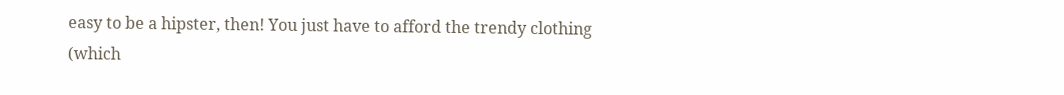easy to be a hipster, then! You just have to afford the trendy clothing (which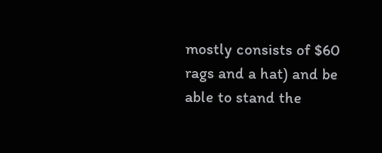mostly consists of $60 rags and a hat) and be able to stand the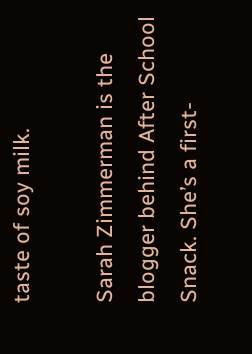taste of soy milk.

Sarah Zimmerman is the blogger behind After School Snack. She’s a first-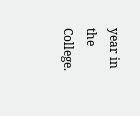year in the College.